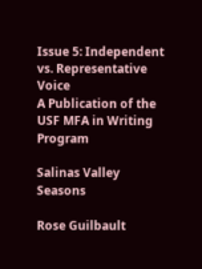Issue 5: Independent vs. Representative Voice
A Publication of the USF MFA in Writing Program

Salinas Valley Seasons

Rose Guilbault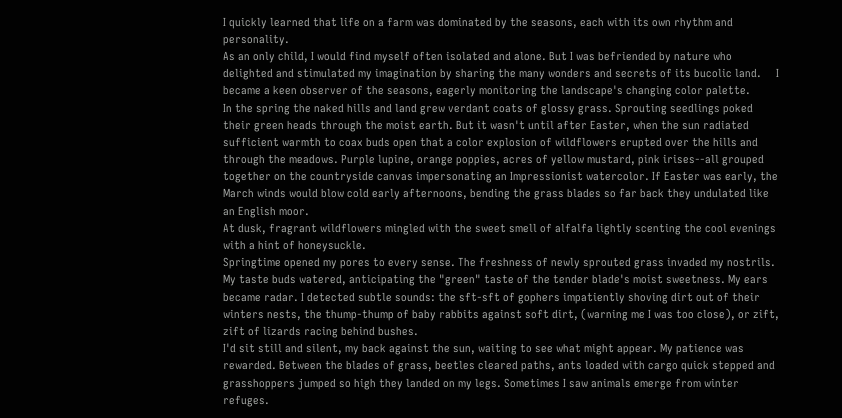I quickly learned that life on a farm was dominated by the seasons, each with its own rhythm and personality.
As an only child, I would find myself often isolated and alone. But I was befriended by nature who delighted and stimulated my imagination by sharing the many wonders and secrets of its bucolic land.     I became a keen observer of the seasons, eagerly monitoring the landscape's changing color palette.
In the spring the naked hills and land grew verdant coats of glossy grass. Sprouting seedlings poked their green heads through the moist earth. But it wasn't until after Easter, when the sun radiated sufficient warmth to coax buds open that a color explosion of wildflowers erupted over the hills and through the meadows. Purple lupine, orange poppies, acres of yellow mustard, pink irises--all grouped together on the countryside canvas impersonating an Impressionist watercolor. If Easter was early, the March winds would blow cold early afternoons, bending the grass blades so far back they undulated like an English moor.
At dusk, fragrant wildflowers mingled with the sweet smell of alfalfa lightly scenting the cool evenings with a hint of honeysuckle.
Springtime opened my pores to every sense. The freshness of newly sprouted grass invaded my nostrils. My taste buds watered, anticipating the "green" taste of the tender blade's moist sweetness. My ears became radar. I detected subtle sounds: the sft-sft of gophers impatiently shoving dirt out of their winters nests, the thump-thump of baby rabbits against soft dirt, (warning me I was too close), or zift, zift of lizards racing behind bushes.
I'd sit still and silent, my back against the sun, waiting to see what might appear. My patience was rewarded. Between the blades of grass, beetles cleared paths, ants loaded with cargo quick stepped and grasshoppers jumped so high they landed on my legs. Sometimes I saw animals emerge from winter refuges.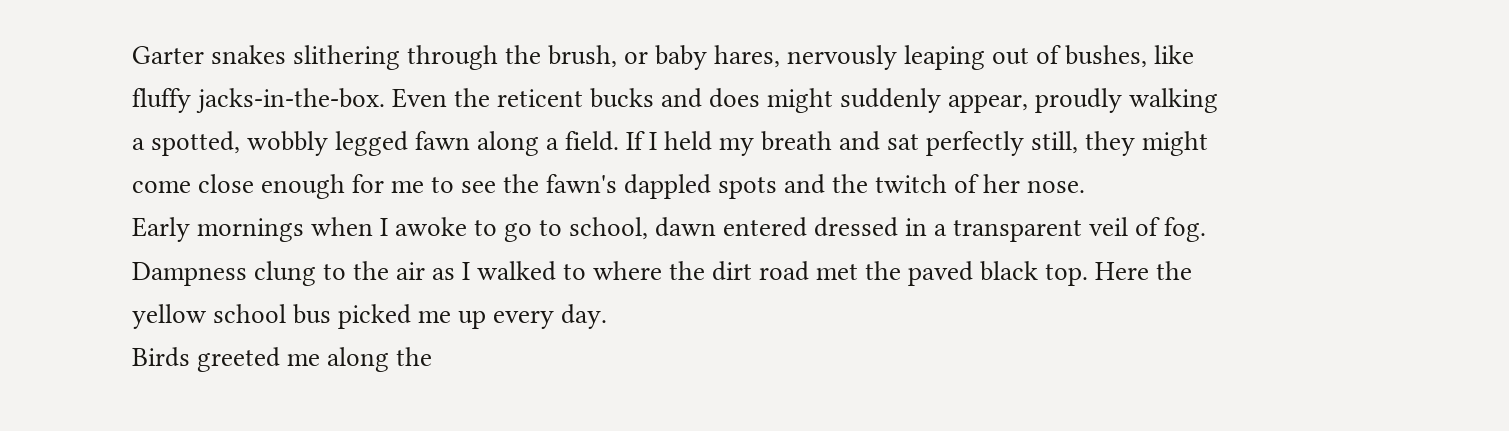Garter snakes slithering through the brush, or baby hares, nervously leaping out of bushes, like fluffy jacks-in-the-box. Even the reticent bucks and does might suddenly appear, proudly walking a spotted, wobbly legged fawn along a field. If I held my breath and sat perfectly still, they might come close enough for me to see the fawn's dappled spots and the twitch of her nose.
Early mornings when I awoke to go to school, dawn entered dressed in a transparent veil of fog. Dampness clung to the air as I walked to where the dirt road met the paved black top. Here the yellow school bus picked me up every day.
Birds greeted me along the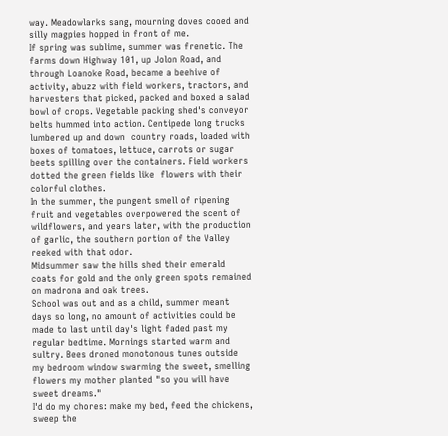way. Meadowlarks sang, mourning doves cooed and silly magpies hopped in front of me.
If spring was sublime, summer was frenetic. The farms down Highway 101, up Jolon Road, and through Loanoke Road, became a beehive of activity, abuzz with field workers, tractors, and harvesters that picked, packed and boxed a salad bowl of crops. Vegetable packing shed's conveyor belts hummed into action. Centipede long trucks lumbered up and down  country roads, loaded with boxes of tomatoes, lettuce, carrots or sugar beets spilling over the containers. Field workers dotted the green fields like  flowers with their colorful clothes.
In the summer, the pungent smell of ripening fruit and vegetables overpowered the scent of wildflowers, and years later, with the production of garlic, the southern portion of the Valley reeked with that odor.
Midsummer saw the hills shed their emerald coats for gold and the only green spots remained on madrona and oak trees.
School was out and as a child, summer meant days so long, no amount of activities could be made to last until day's light faded past my regular bedtime. Mornings started warm and sultry. Bees droned monotonous tunes outside my bedroom window swarming the sweet, smelling flowers my mother planted "so you will have sweet dreams."
I'd do my chores: make my bed, feed the chickens, sweep the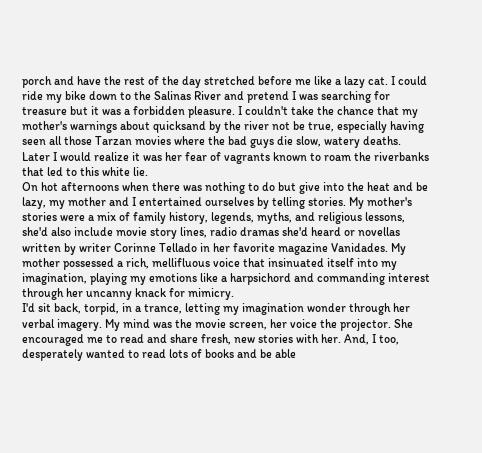porch and have the rest of the day stretched before me like a lazy cat. I could ride my bike down to the Salinas River and pretend I was searching for treasure but it was a forbidden pleasure. I couldn't take the chance that my mother's warnings about quicksand by the river not be true, especially having seen all those Tarzan movies where the bad guys die slow, watery deaths. Later I would realize it was her fear of vagrants known to roam the riverbanks that led to this white lie.
On hot afternoons when there was nothing to do but give into the heat and be lazy, my mother and I entertained ourselves by telling stories. My mother's stories were a mix of family history, legends, myths, and religious lessons, she'd also include movie story lines, radio dramas she'd heard or novellas written by writer Corinne Tellado in her favorite magazine Vanidades. My mother possessed a rich, mellifluous voice that insinuated itself into my imagination, playing my emotions like a harpsichord and commanding interest through her uncanny knack for mimicry.
I'd sit back, torpid, in a trance, letting my imagination wonder through her verbal imagery. My mind was the movie screen, her voice the projector. She encouraged me to read and share fresh, new stories with her. And, I too, desperately wanted to read lots of books and be able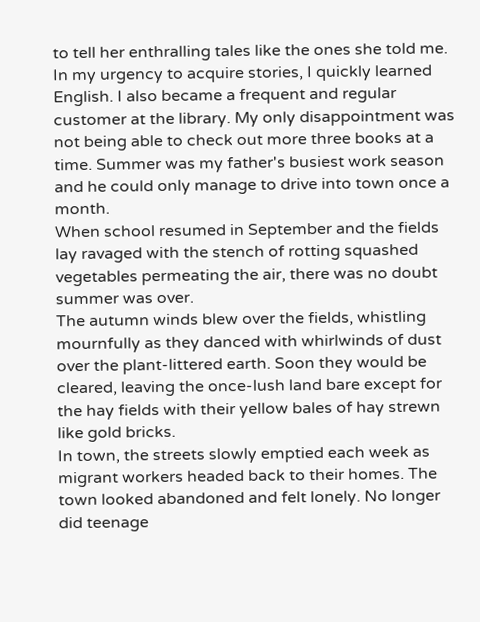to tell her enthralling tales like the ones she told me. In my urgency to acquire stories, I quickly learned English. I also became a frequent and regular customer at the library. My only disappointment was not being able to check out more three books at a time. Summer was my father's busiest work season and he could only manage to drive into town once a month.
When school resumed in September and the fields lay ravaged with the stench of rotting squashed vegetables permeating the air, there was no doubt summer was over.
The autumn winds blew over the fields, whistling mournfully as they danced with whirlwinds of dust over the plant-littered earth. Soon they would be cleared, leaving the once-lush land bare except for the hay fields with their yellow bales of hay strewn like gold bricks.
In town, the streets slowly emptied each week as migrant workers headed back to their homes. The town looked abandoned and felt lonely. No longer did teenage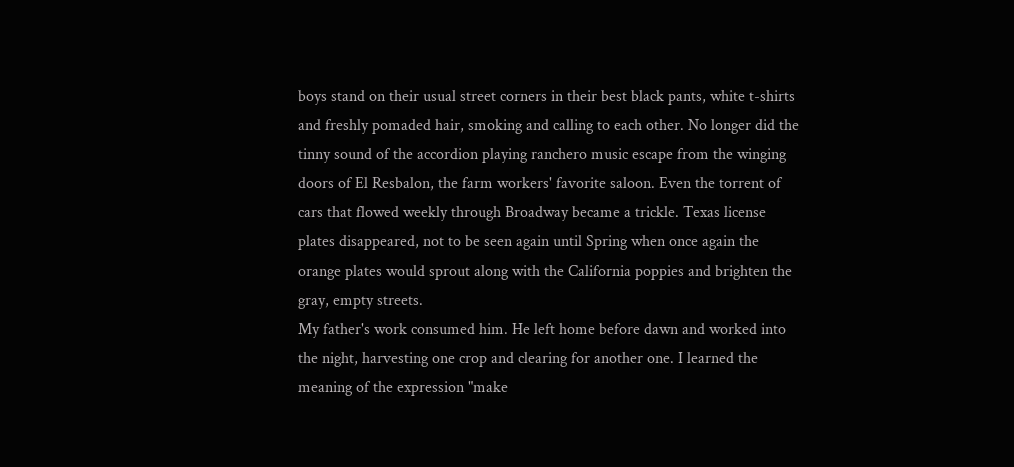boys stand on their usual street corners in their best black pants, white t-shirts and freshly pomaded hair, smoking and calling to each other. No longer did the tinny sound of the accordion playing ranchero music escape from the winging doors of El Resbalon, the farm workers' favorite saloon. Even the torrent of cars that flowed weekly through Broadway became a trickle. Texas license plates disappeared, not to be seen again until Spring when once again the orange plates would sprout along with the California poppies and brighten the gray, empty streets.
My father's work consumed him. He left home before dawn and worked into the night, harvesting one crop and clearing for another one. I learned the meaning of the expression "make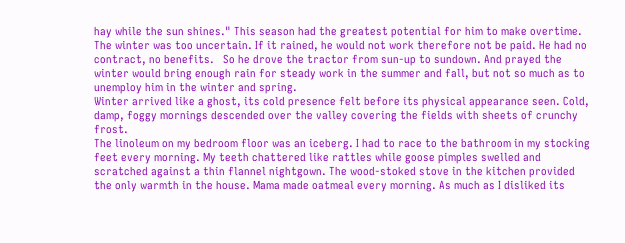hay while the sun shines." This season had the greatest potential for him to make overtime. The winter was too uncertain. If it rained, he would not work therefore not be paid. He had no contract, no benefits.   So he drove the tractor from sun-up to sundown. And prayed the winter would bring enough rain for steady work in the summer and fall, but not so much as to unemploy him in the winter and spring.
Winter arrived like a ghost, its cold presence felt before its physical appearance seen. Cold, damp, foggy mornings descended over the valley covering the fields with sheets of crunchy frost.
The linoleum on my bedroom floor was an iceberg. I had to race to the bathroom in my stocking feet every morning. My teeth chattered like rattles while goose pimples swelled and scratched against a thin flannel nightgown. The wood-stoked stove in the kitchen provided the only warmth in the house. Mama made oatmeal every morning. As much as I disliked its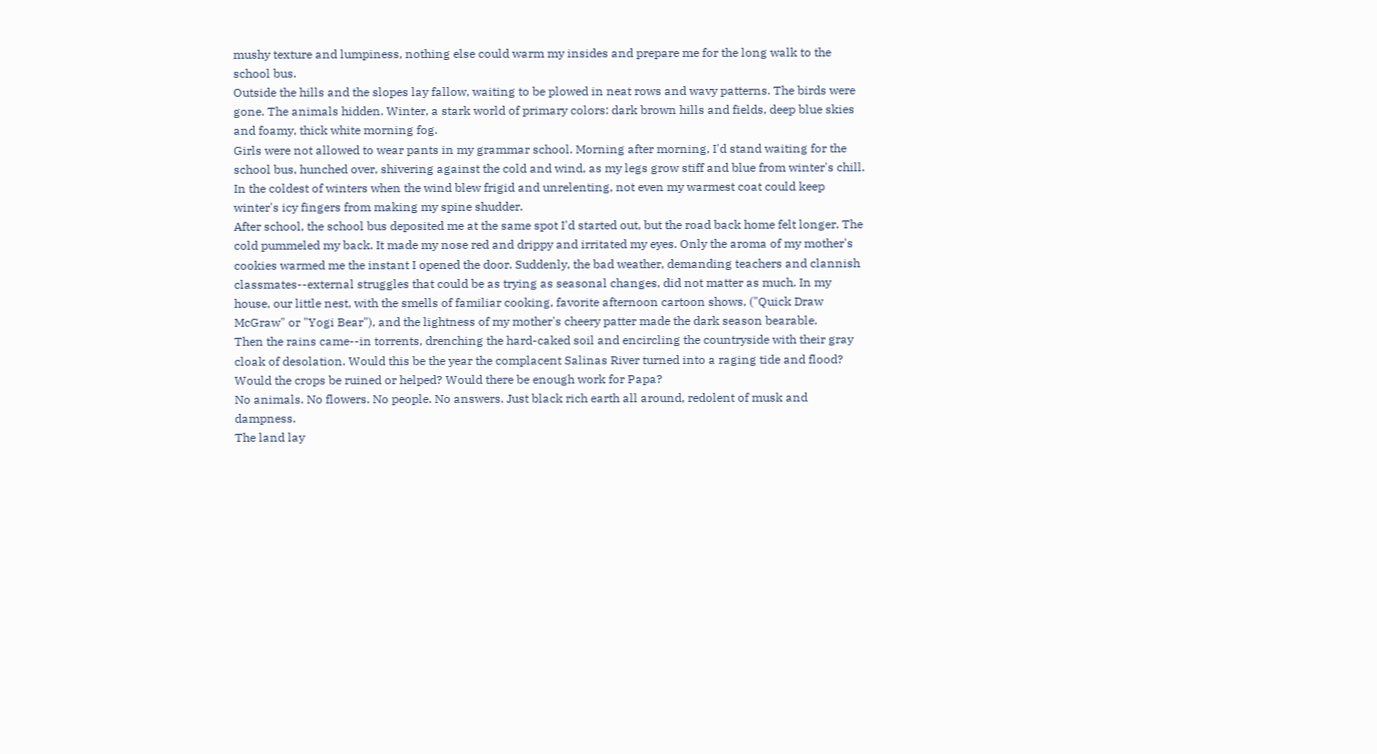mushy texture and lumpiness, nothing else could warm my insides and prepare me for the long walk to the school bus.
Outside the hills and the slopes lay fallow, waiting to be plowed in neat rows and wavy patterns. The birds were gone. The animals hidden. Winter, a stark world of primary colors: dark brown hills and fields, deep blue skies and foamy, thick white morning fog.
Girls were not allowed to wear pants in my grammar school. Morning after morning, I'd stand waiting for the school bus, hunched over, shivering against the cold and wind, as my legs grow stiff and blue from winter's chill.   In the coldest of winters when the wind blew frigid and unrelenting, not even my warmest coat could keep winter's icy fingers from making my spine shudder.
After school, the school bus deposited me at the same spot I'd started out, but the road back home felt longer. The cold pummeled my back. It made my nose red and drippy and irritated my eyes. Only the aroma of my mother's cookies warmed me the instant I opened the door. Suddenly, the bad weather, demanding teachers and clannish classmates--external struggles that could be as trying as seasonal changes, did not matter as much. In my house, our little nest, with the smells of familiar cooking, favorite afternoon cartoon shows, ("Quick Draw McGraw" or "Yogi Bear"), and the lightness of my mother's cheery patter made the dark season bearable.
Then the rains came--in torrents, drenching the hard-caked soil and encircling the countryside with their gray cloak of desolation. Would this be the year the complacent Salinas River turned into a raging tide and flood? Would the crops be ruined or helped? Would there be enough work for Papa?
No animals. No flowers. No people. No answers. Just black rich earth all around, redolent of musk and dampness.
The land lay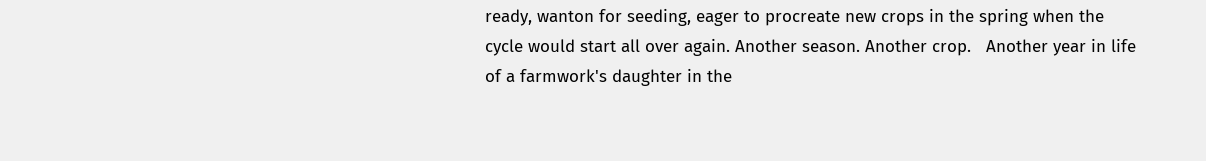ready, wanton for seeding, eager to procreate new crops in the spring when the cycle would start all over again. Another season. Another crop.   Another year in life of a farmwork's daughter in the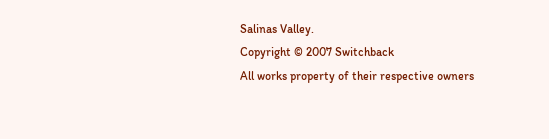Salinas Valley.
Copyright © 2007 Switchback
All works property of their respective owners